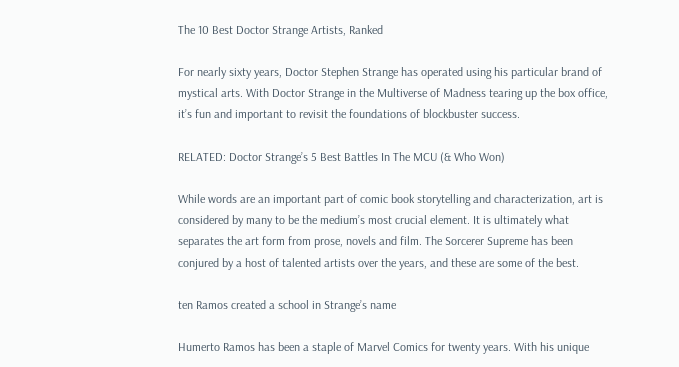The 10 Best Doctor Strange Artists, Ranked

For nearly sixty years, Doctor Stephen Strange has operated using his particular brand of mystical arts. With Doctor Strange in the Multiverse of Madness tearing up the box office, it’s fun and important to revisit the foundations of blockbuster success.

RELATED: Doctor Strange’s 5 Best Battles In The MCU (& Who Won)

While words are an important part of comic book storytelling and characterization, art is considered by many to be the medium’s most crucial element. It is ultimately what separates the art form from prose, novels and film. The Sorcerer Supreme has been conjured by a host of talented artists over the years, and these are some of the best.

ten Ramos created a school in Strange’s name

Humerto Ramos has been a staple of Marvel Comics for twenty years. With his unique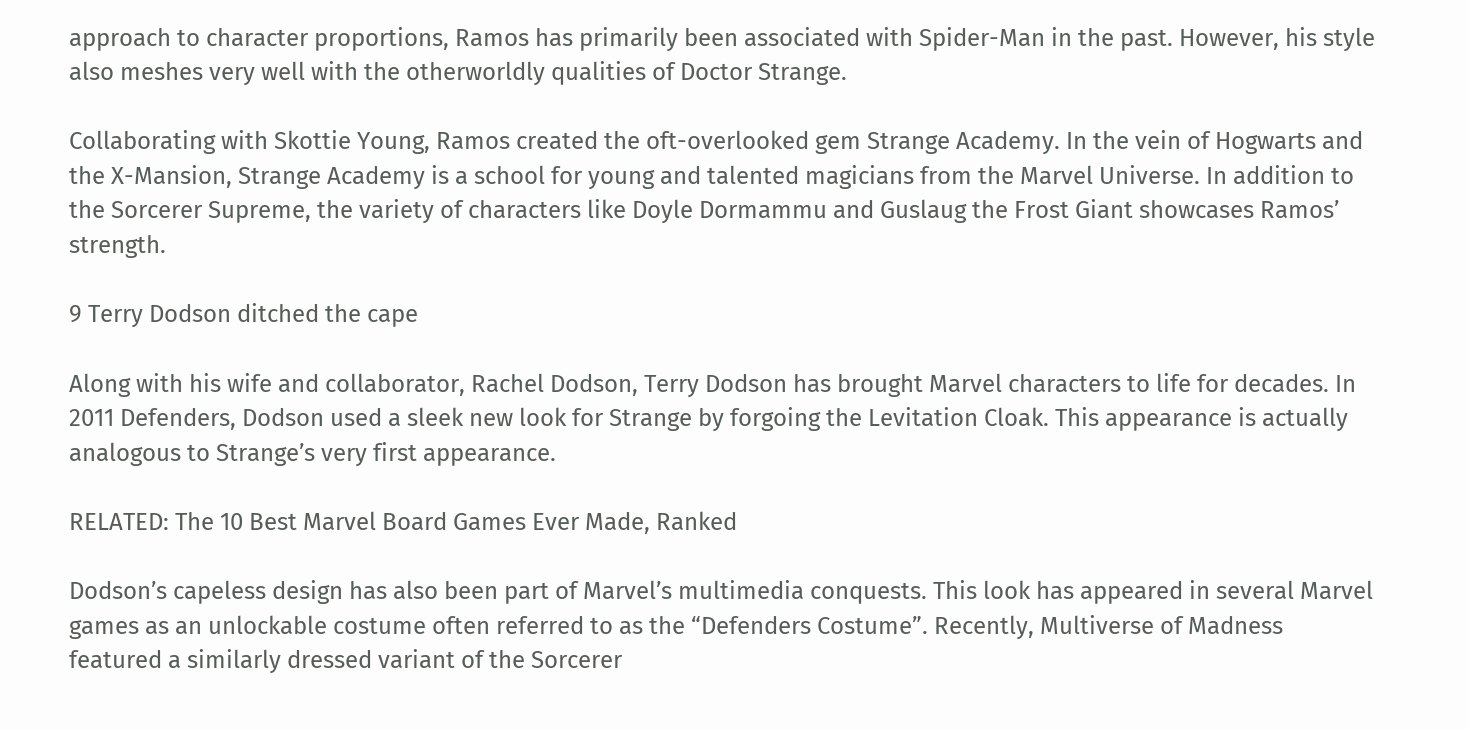approach to character proportions, Ramos has primarily been associated with Spider-Man in the past. However, his style also meshes very well with the otherworldly qualities of Doctor Strange.

Collaborating with Skottie Young, Ramos created the oft-overlooked gem Strange Academy. In the vein of Hogwarts and the X-Mansion, Strange Academy is a school for young and talented magicians from the Marvel Universe. In addition to the Sorcerer Supreme, the variety of characters like Doyle Dormammu and Guslaug the Frost Giant showcases Ramos’ strength.

9 Terry Dodson ditched the cape

Along with his wife and collaborator, Rachel Dodson, Terry Dodson has brought Marvel characters to life for decades. In 2011 Defenders, Dodson used a sleek new look for Strange by forgoing the Levitation Cloak. This appearance is actually analogous to Strange’s very first appearance.

RELATED: The 10 Best Marvel Board Games Ever Made, Ranked

Dodson’s capeless design has also been part of Marvel’s multimedia conquests. This look has appeared in several Marvel games as an unlockable costume often referred to as the “Defenders Costume”. Recently, Multiverse of Madness featured a similarly dressed variant of the Sorcerer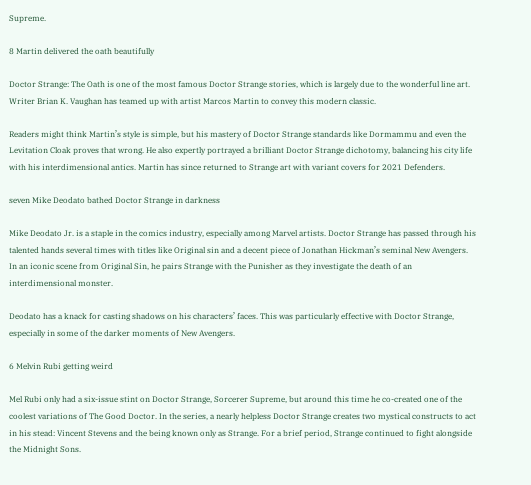Supreme.

8 Martin delivered the oath beautifully

Doctor Strange: The Oath is one of the most famous Doctor Strange stories, which is largely due to the wonderful line art. Writer Brian K. Vaughan has teamed up with artist Marcos Martin to convey this modern classic.

Readers might think Martin’s style is simple, but his mastery of Doctor Strange standards like Dormammu and even the Levitation Cloak proves that wrong. He also expertly portrayed a brilliant Doctor Strange dichotomy, balancing his city life with his interdimensional antics. Martin has since returned to Strange art with variant covers for 2021 Defenders.

seven Mike Deodato bathed Doctor Strange in darkness

Mike Deodato Jr. is a staple in the comics industry, especially among Marvel artists. Doctor Strange has passed through his talented hands several times with titles like Original sin and a decent piece of Jonathan Hickman’s seminal New Avengers. In an iconic scene from Original Sin, he pairs Strange with the Punisher as they investigate the death of an interdimensional monster.

Deodato has a knack for casting shadows on his characters’ faces. This was particularly effective with Doctor Strange, especially in some of the darker moments of New Avengers.

6 Melvin Rubi getting weird

Mel Rubi only had a six-issue stint on Doctor Strange, Sorcerer Supreme, but around this time he co-created one of the coolest variations of The Good Doctor. In the series, a nearly helpless Doctor Strange creates two mystical constructs to act in his stead: Vincent Stevens and the being known only as Strange. For a brief period, Strange continued to fight alongside the Midnight Sons.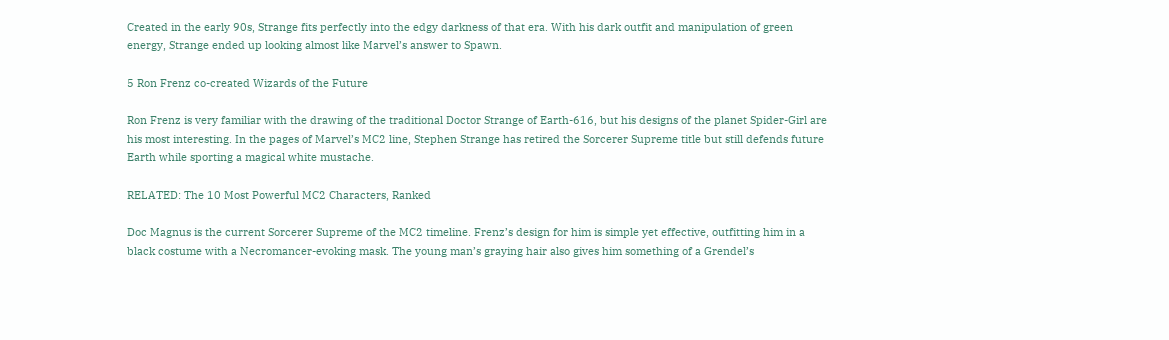Created in the early 90s, Strange fits perfectly into the edgy darkness of that era. With his dark outfit and manipulation of green energy, Strange ended up looking almost like Marvel’s answer to Spawn.

5 Ron Frenz co-created Wizards of the Future

Ron Frenz is very familiar with the drawing of the traditional Doctor Strange of Earth-616, but his designs of the planet Spider-Girl are his most interesting. In the pages of Marvel’s MC2 line, Stephen Strange has retired the Sorcerer Supreme title but still defends future Earth while sporting a magical white mustache.

RELATED: The 10 Most Powerful MC2 Characters, Ranked

Doc Magnus is the current Sorcerer Supreme of the MC2 timeline. Frenz’s design for him is simple yet effective, outfitting him in a black costume with a Necromancer-evoking mask. The young man’s graying hair also gives him something of a Grendel’s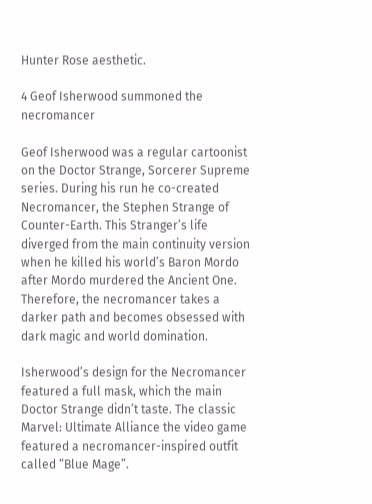Hunter Rose aesthetic.

4 Geof Isherwood summoned the necromancer

Geof Isherwood was a regular cartoonist on the Doctor Strange, Sorcerer Supreme series. During his run he co-created Necromancer, the Stephen Strange of Counter-Earth. This Stranger’s life diverged from the main continuity version when he killed his world’s Baron Mordo after Mordo murdered the Ancient One. Therefore, the necromancer takes a darker path and becomes obsessed with dark magic and world domination.

Isherwood’s design for the Necromancer featured a full mask, which the main Doctor Strange didn’t taste. The classic Marvel: Ultimate Alliance the video game featured a necromancer-inspired outfit called “Blue Mage”.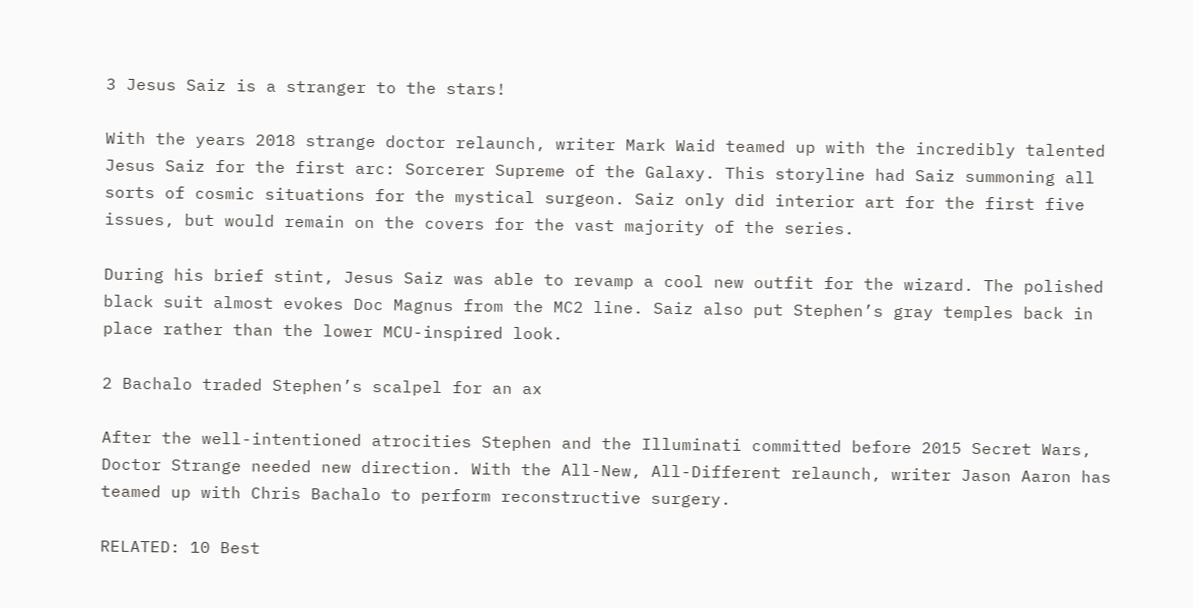3 Jesus Saiz is a stranger to the stars!

With the years 2018 strange doctor relaunch, writer Mark Waid teamed up with the incredibly talented Jesus Saiz for the first arc: Sorcerer Supreme of the Galaxy. This storyline had Saiz summoning all sorts of cosmic situations for the mystical surgeon. Saiz only did interior art for the first five issues, but would remain on the covers for the vast majority of the series.

During his brief stint, Jesus Saiz was able to revamp a cool new outfit for the wizard. The polished black suit almost evokes Doc Magnus from the MC2 line. Saiz also put Stephen’s gray temples back in place rather than the lower MCU-inspired look.

2 Bachalo traded Stephen’s scalpel for an ax

After the well-intentioned atrocities Stephen and the Illuminati committed before 2015 Secret Wars, Doctor Strange needed new direction. With the All-New, All-Different relaunch, writer Jason Aaron has teamed up with Chris Bachalo to perform reconstructive surgery.

RELATED: 10 Best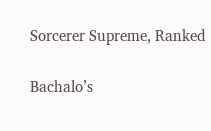Sorcerer Supreme, Ranked

Bachalo’s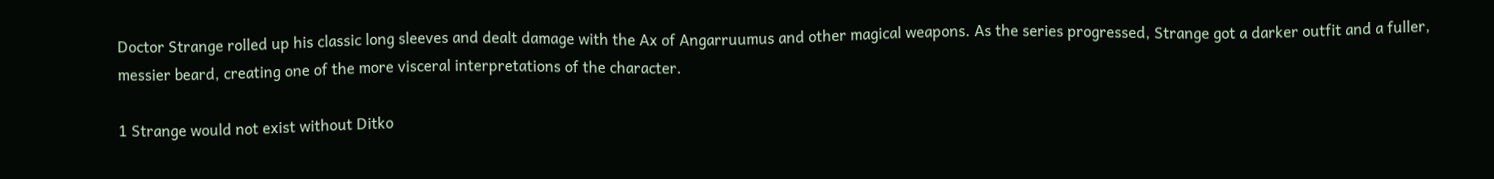Doctor Strange rolled up his classic long sleeves and dealt damage with the Ax of Angarruumus and other magical weapons. As the series progressed, Strange got a darker outfit and a fuller, messier beard, creating one of the more visceral interpretations of the character.

1 Strange would not exist without Ditko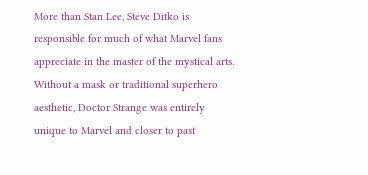More than Stan Lee, Steve Ditko is responsible for much of what Marvel fans appreciate in the master of the mystical arts. Without a mask or traditional superhero aesthetic, Doctor Strange was entirely unique to Marvel and closer to past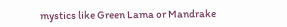mystics like Green Lama or Mandrake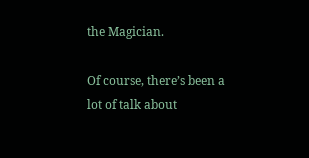the Magician.

Of course, there’s been a lot of talk about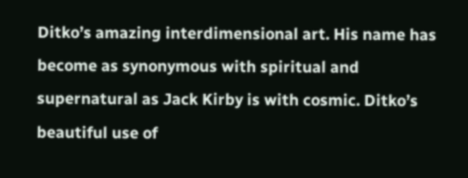Ditko’s amazing interdimensional art. His name has become as synonymous with spiritual and supernatural as Jack Kirby is with cosmic. Ditko’s beautiful use of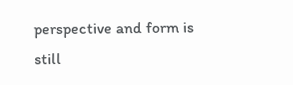perspective and form is still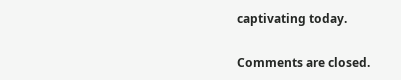captivating today.

Comments are closed.